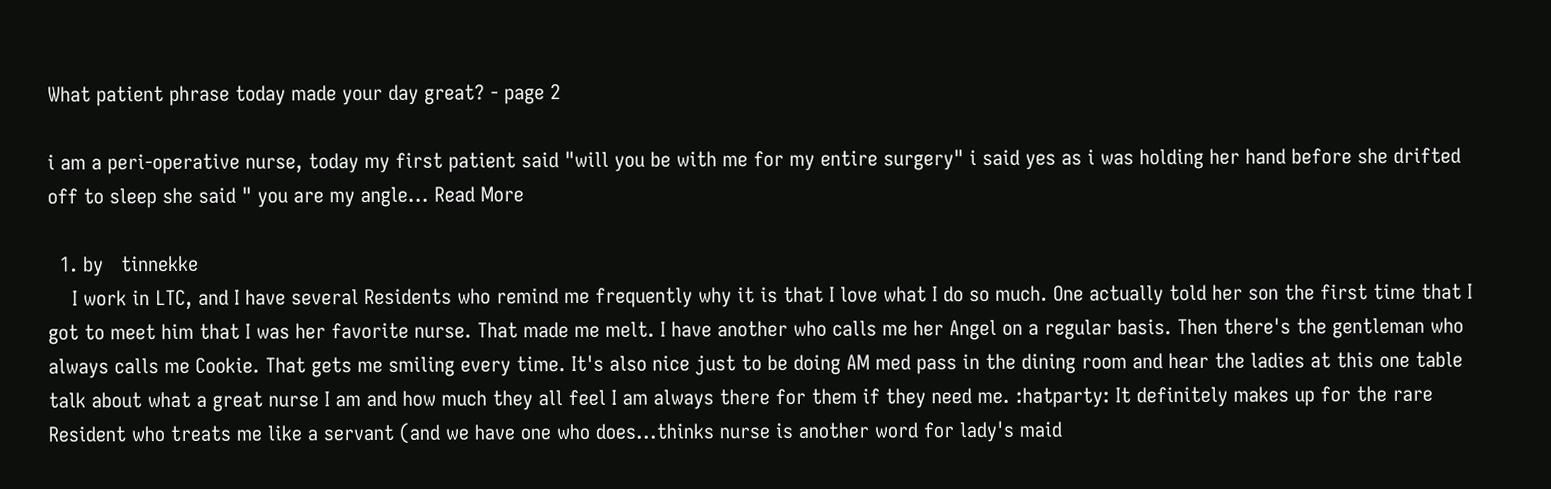What patient phrase today made your day great? - page 2

i am a peri-operative nurse, today my first patient said "will you be with me for my entire surgery" i said yes as i was holding her hand before she drifted off to sleep she said " you are my angle... Read More

  1. by   tinnekke
    I work in LTC, and I have several Residents who remind me frequently why it is that I love what I do so much. One actually told her son the first time that I got to meet him that I was her favorite nurse. That made me melt. I have another who calls me her Angel on a regular basis. Then there's the gentleman who always calls me Cookie. That gets me smiling every time. It's also nice just to be doing AM med pass in the dining room and hear the ladies at this one table talk about what a great nurse I am and how much they all feel I am always there for them if they need me. :hatparty: It definitely makes up for the rare Resident who treats me like a servant (and we have one who does...thinks nurse is another word for lady's maid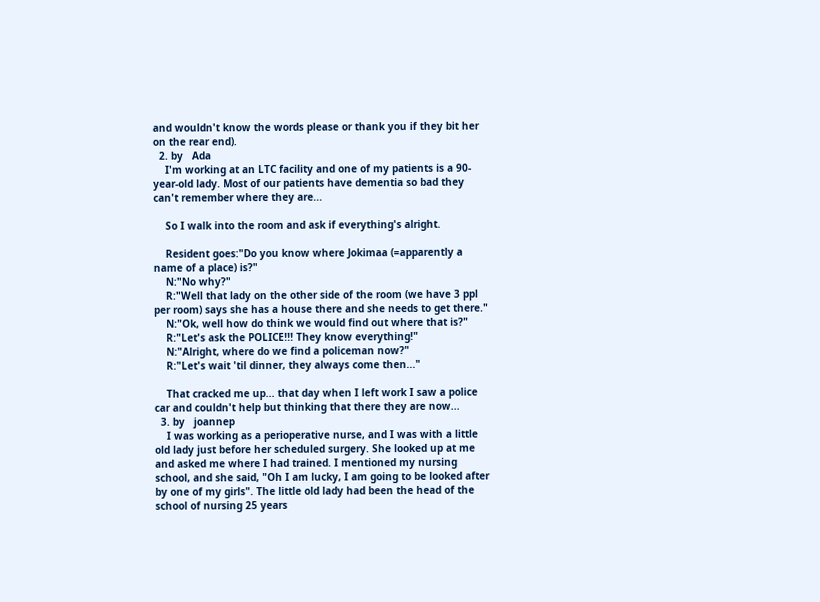and wouldn't know the words please or thank you if they bit her on the rear end).
  2. by   Ada
    I'm working at an LTC facility and one of my patients is a 90-year-old lady. Most of our patients have dementia so bad they can't remember where they are...

    So I walk into the room and ask if everything's alright.

    Resident goes:"Do you know where Jokimaa (=apparently a name of a place) is?"
    N:"No why?"
    R:"Well that lady on the other side of the room (we have 3 ppl per room) says she has a house there and she needs to get there."
    N:"Ok, well how do think we would find out where that is?"
    R:"Let's ask the POLICE!!! They know everything!"
    N:"Alright, where do we find a policeman now?"
    R:"Let's wait 'til dinner, they always come then..."

    That cracked me up... that day when I left work I saw a police car and couldn't help but thinking that there they are now...
  3. by   joannep
    I was working as a perioperative nurse, and I was with a little old lady just before her scheduled surgery. She looked up at me and asked me where I had trained. I mentioned my nursing school, and she said, "Oh I am lucky, I am going to be looked after by one of my girls". The little old lady had been the head of the school of nursing 25 years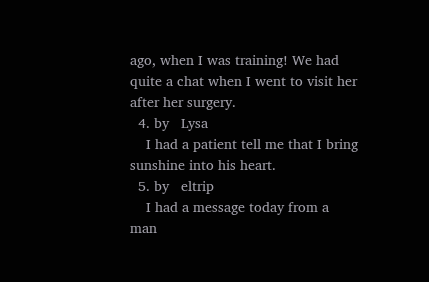ago, when I was training! We had quite a chat when I went to visit her after her surgery.
  4. by   Lysa
    I had a patient tell me that I bring sunshine into his heart.
  5. by   eltrip
    I had a message today from a man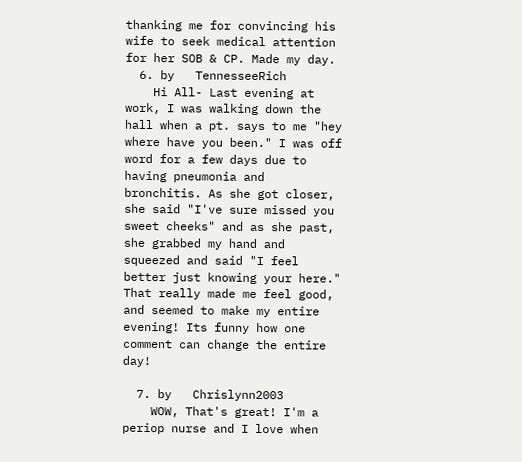thanking me for convincing his wife to seek medical attention for her SOB & CP. Made my day.
  6. by   TennesseeRich
    Hi All- Last evening at work, I was walking down the hall when a pt. says to me "hey where have you been." I was off word for a few days due to having pneumonia and bronchitis. As she got closer, she said "I've sure missed you sweet cheeks" and as she past, she grabbed my hand and squeezed and said "I feel better just knowing your here." That really made me feel good, and seemed to make my entire evening! Its funny how one comment can change the entire day!

  7. by   Chrislynn2003
    WOW, That's great! I'm a periop nurse and I love when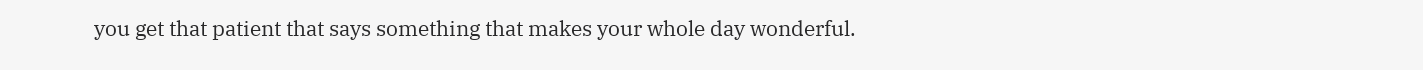you get that patient that says something that makes your whole day wonderful.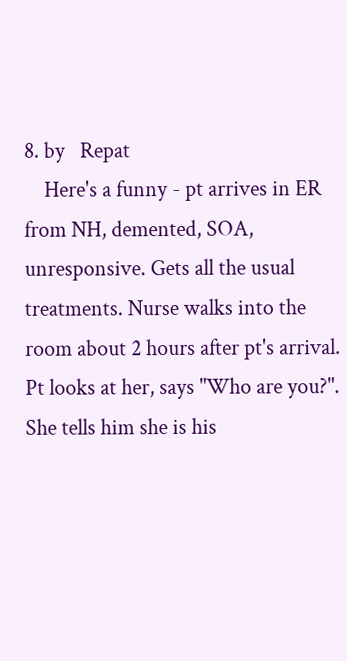8. by   Repat
    Here's a funny - pt arrives in ER from NH, demented, SOA, unresponsive. Gets all the usual treatments. Nurse walks into the room about 2 hours after pt's arrival. Pt looks at her, says "Who are you?". She tells him she is his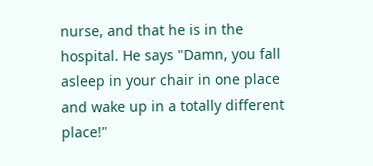nurse, and that he is in the hospital. He says "Damn, you fall asleep in your chair in one place and wake up in a totally different place!"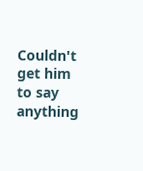Couldn't get him to say anything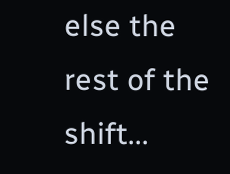else the rest of the shift...